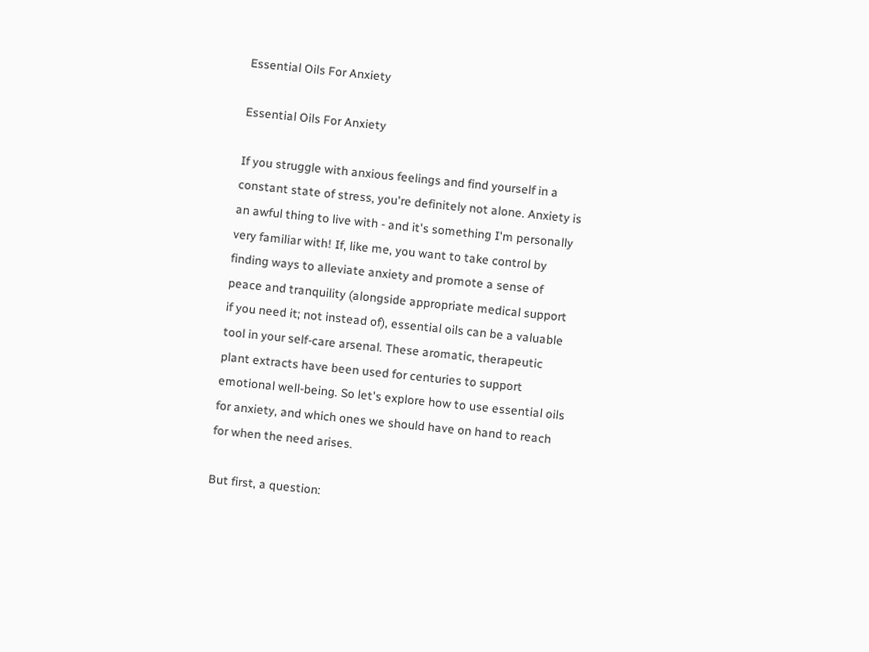Essential Oils For Anxiety

Essential Oils For Anxiety

If you struggle with anxious feelings and find yourself in a constant state of stress, you're definitely not alone. Anxiety is an awful thing to live with - and it's something I'm personally very familiar with! If, like me, you want to take control by finding ways to alleviate anxiety and promote a sense of peace and tranquility (alongside appropriate medical support if you need it; not instead of), essential oils can be a valuable tool in your self-care arsenal. These aromatic, therapeutic plant extracts have been used for centuries to support emotional well-being. So let's explore how to use essential oils for anxiety, and which ones we should have on hand to reach for when the need arises.

But first, a question: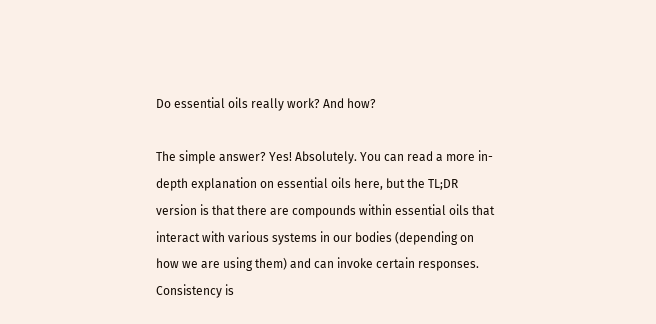Do essential oils really work? And how?

The simple answer? Yes! Absolutely. You can read a more in-depth explanation on essential oils here, but the TL;DR version is that there are compounds within essential oils that interact with various systems in our bodies (depending on how we are using them) and can invoke certain responses. Consistency is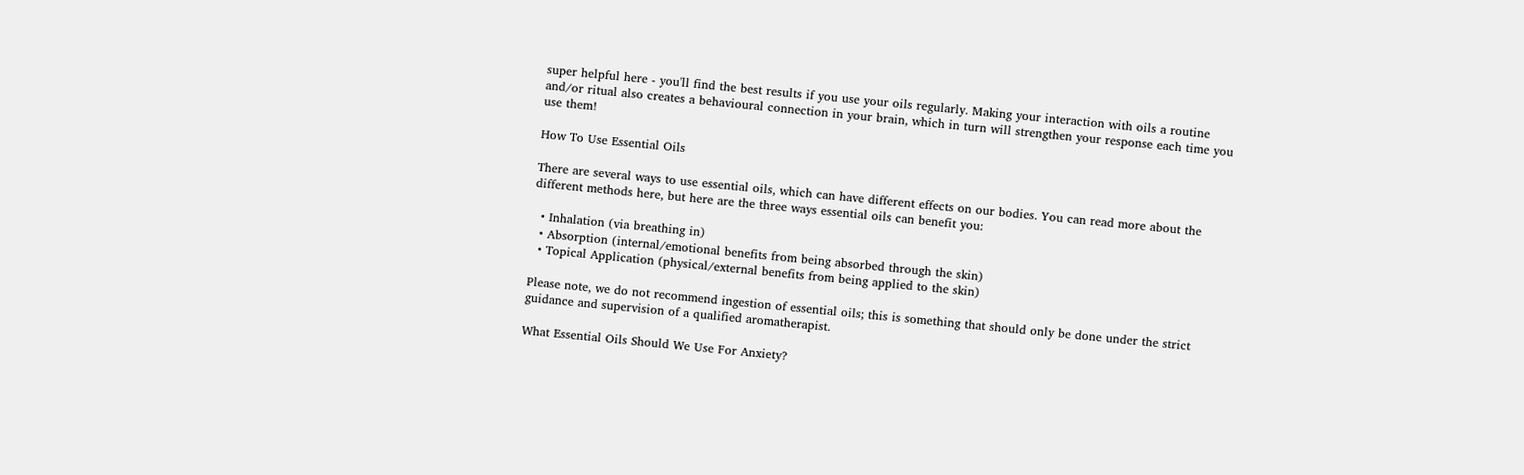super helpful here - you'll find the best results if you use your oils regularly. Making your interaction with oils a routine and/or ritual also creates a behavioural connection in your brain, which in turn will strengthen your response each time you use them!

How To Use Essential Oils

There are several ways to use essential oils, which can have different effects on our bodies. You can read more about the different methods here, but here are the three ways essential oils can benefit you:

  • Inhalation (via breathing in)
  • Absorption (internal/emotional benefits from being absorbed through the skin)
  • Topical Application (physical/external benefits from being applied to the skin)

Please note, we do not recommend ingestion of essential oils; this is something that should only be done under the strict guidance and supervision of a qualified aromatherapist.

What Essential Oils Should We Use For Anxiety?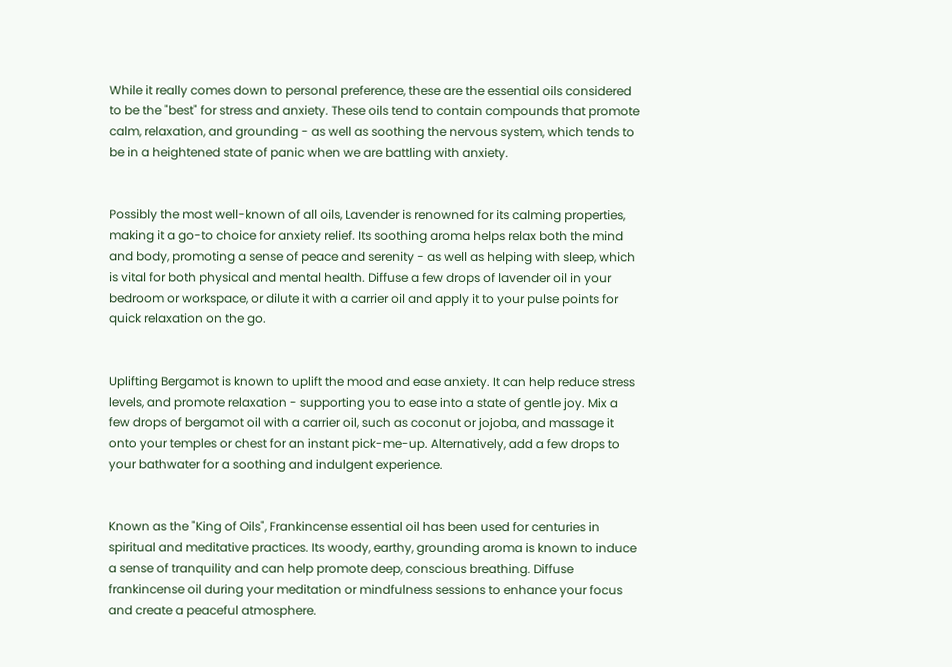While it really comes down to personal preference, these are the essential oils considered to be the "best" for stress and anxiety. These oils tend to contain compounds that promote calm, relaxation, and grounding - as well as soothing the nervous system, which tends to be in a heightened state of panic when we are battling with anxiety.


Possibly the most well-known of all oils, Lavender is renowned for its calming properties, making it a go-to choice for anxiety relief. Its soothing aroma helps relax both the mind and body, promoting a sense of peace and serenity - as well as helping with sleep, which is vital for both physical and mental health. Diffuse a few drops of lavender oil in your bedroom or workspace, or dilute it with a carrier oil and apply it to your pulse points for quick relaxation on the go.


Uplifting Bergamot is known to uplift the mood and ease anxiety. It can help reduce stress levels, and promote relaxation - supporting you to ease into a state of gentle joy. Mix a few drops of bergamot oil with a carrier oil, such as coconut or jojoba, and massage it onto your temples or chest for an instant pick-me-up. Alternatively, add a few drops to your bathwater for a soothing and indulgent experience.


Known as the "King of Oils", Frankincense essential oil has been used for centuries in spiritual and meditative practices. Its woody, earthy, grounding aroma is known to induce a sense of tranquility and can help promote deep, conscious breathing. Diffuse frankincense oil during your meditation or mindfulness sessions to enhance your focus and create a peaceful atmosphere.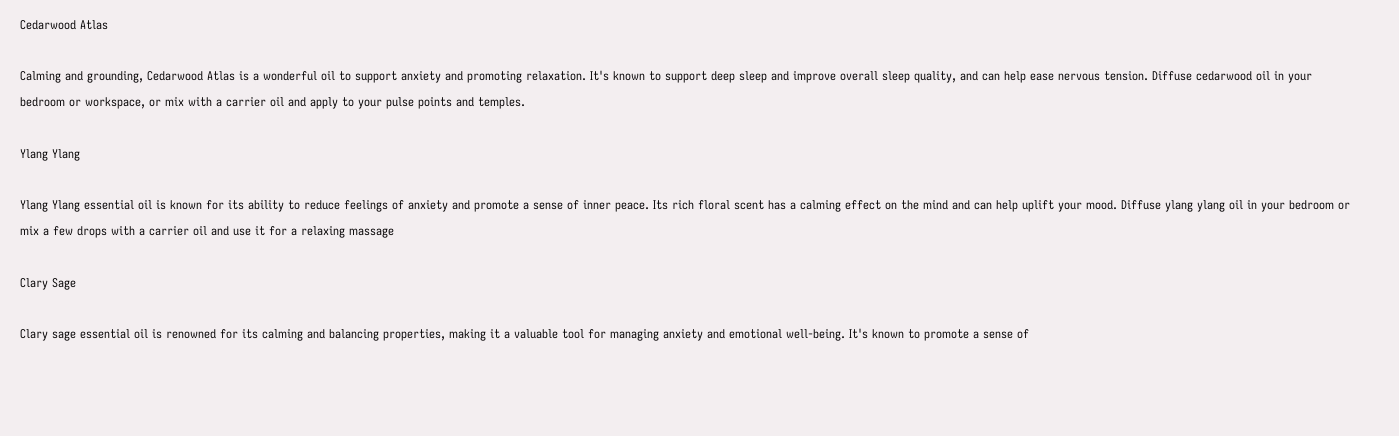Cedarwood Atlas

Calming and grounding, Cedarwood Atlas is a wonderful oil to support anxiety and promoting relaxation. It's known to support deep sleep and improve overall sleep quality, and can help ease nervous tension. Diffuse cedarwood oil in your bedroom or workspace, or mix with a carrier oil and apply to your pulse points and temples.

Ylang Ylang

Ylang Ylang essential oil is known for its ability to reduce feelings of anxiety and promote a sense of inner peace. Its rich floral scent has a calming effect on the mind and can help uplift your mood. Diffuse ylang ylang oil in your bedroom or mix a few drops with a carrier oil and use it for a relaxing massage

Clary Sage

Clary sage essential oil is renowned for its calming and balancing properties, making it a valuable tool for managing anxiety and emotional well-being. It's known to promote a sense of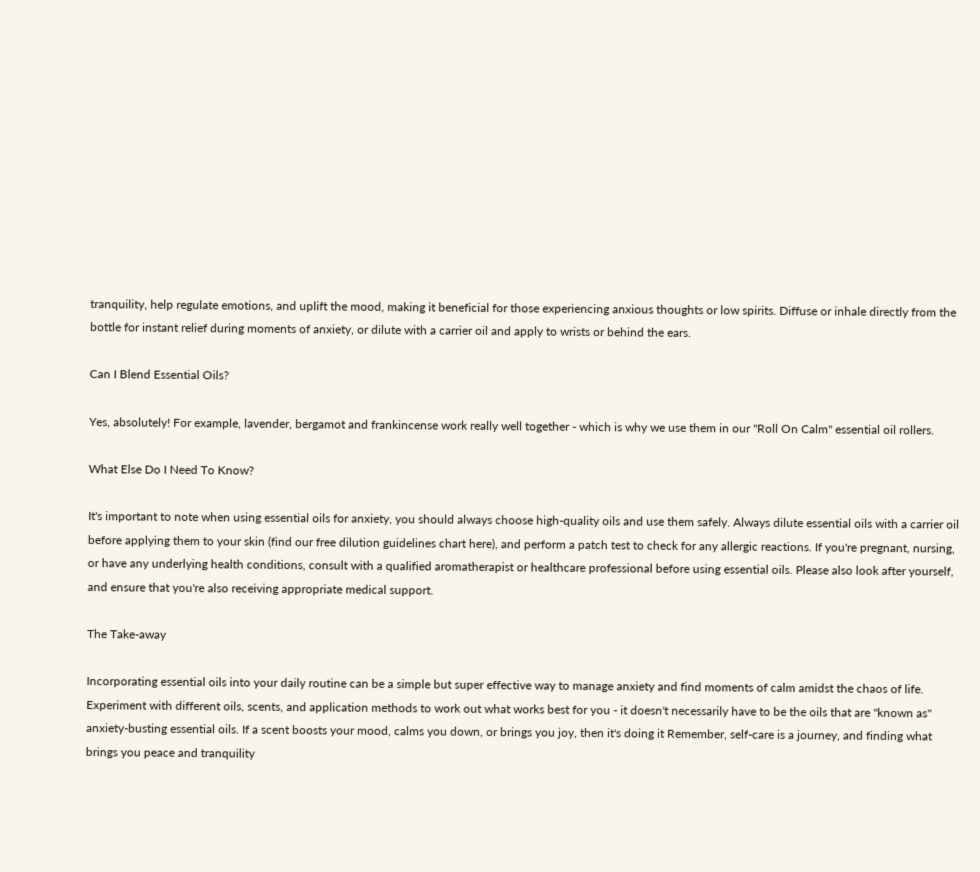tranquility, help regulate emotions, and uplift the mood, making it beneficial for those experiencing anxious thoughts or low spirits. Diffuse or inhale directly from the bottle for instant relief during moments of anxiety, or dilute with a carrier oil and apply to wrists or behind the ears.

Can I Blend Essential Oils?

Yes, absolutely! For example, lavender, bergamot and frankincense work really well together - which is why we use them in our "Roll On Calm" essential oil rollers.

What Else Do I Need To Know?

It's important to note when using essential oils for anxiety, you should always choose high-quality oils and use them safely. Always dilute essential oils with a carrier oil before applying them to your skin (find our free dilution guidelines chart here), and perform a patch test to check for any allergic reactions. If you're pregnant, nursing, or have any underlying health conditions, consult with a qualified aromatherapist or healthcare professional before using essential oils. Please also look after yourself, and ensure that you're also receiving appropriate medical support.

The Take-away

Incorporating essential oils into your daily routine can be a simple but super effective way to manage anxiety and find moments of calm amidst the chaos of life. Experiment with different oils, scents, and application methods to work out what works best for you - it doesn't necessarily have to be the oils that are "known as" anxiety-busting essential oils. If a scent boosts your mood, calms you down, or brings you joy, then it's doing it Remember, self-care is a journey, and finding what brings you peace and tranquility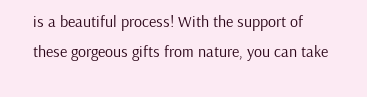is a beautiful process! With the support of these gorgeous gifts from nature, you can take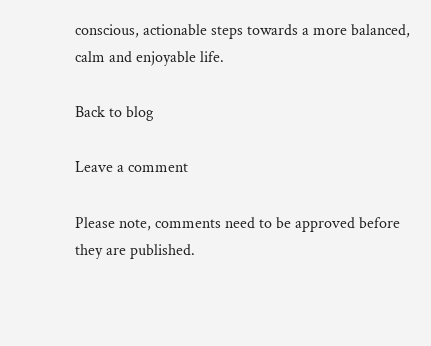conscious, actionable steps towards a more balanced, calm and enjoyable life.

Back to blog

Leave a comment

Please note, comments need to be approved before they are published.